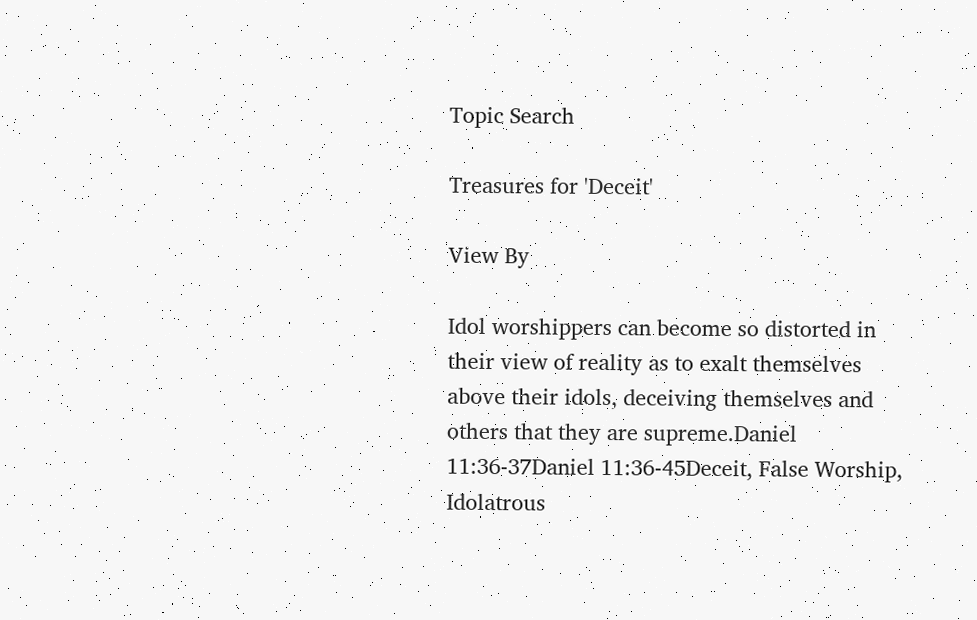Topic Search

Treasures for 'Deceit'

View By

Idol worshippers can become so distorted in their view of reality as to exalt themselves above their idols, deceiving themselves and others that they are supreme.Daniel 11:36-37Daniel 11:36-45Deceit, False Worship, Idolatrous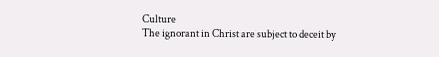Culture
The ignorant in Christ are subject to deceit by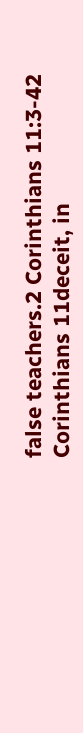false teachers.2 Corinthians 11:3-42 Corinthians 11deceit, in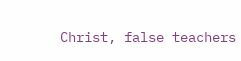Christ, false teachers